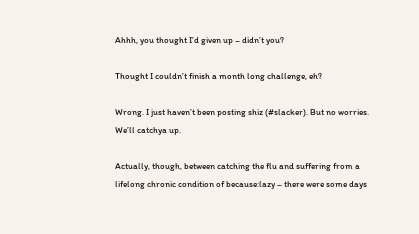Ahhh, you thought I’d given up – didn’t you?

Thought I couldn’t finish a month long challenge, eh?

Wrong. I just haven’t been posting shiz (#slacker). But no worries. We’ll catchya up.

Actually, though, between catching the flu and suffering from a lifelong chronic condition of because:lazy – there were some days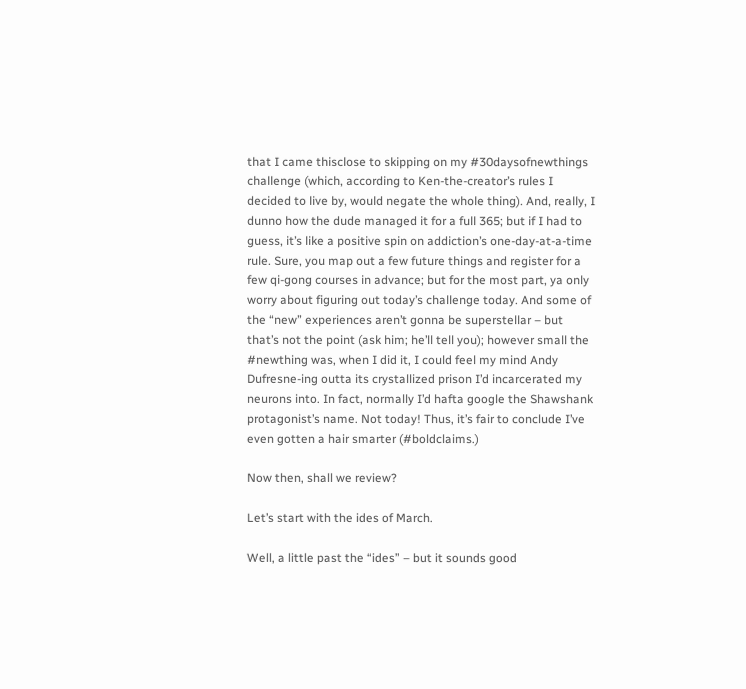that I came thisclose to skipping on my #30daysofnewthings challenge (which, according to Ken-the-creator’s rules I decided to live by, would negate the whole thing). And, really, I dunno how the dude managed it for a full 365; but if I had to guess, it’s like a positive spin on addiction’s one-day-at-a-time rule. Sure, you map out a few future things and register for a few qi-gong courses in advance; but for the most part, ya only worry about figuring out today’s challenge today. And some of the “new” experiences aren’t gonna be superstellar – but that’s not the point (ask him; he’ll tell you); however small the #newthing was, when I did it, I could feel my mind Andy Dufresne-ing outta its crystallized prison I’d incarcerated my neurons into. In fact, normally I’d hafta google the Shawshank protagonist’s name. Not today! Thus, it’s fair to conclude I’ve even gotten a hair smarter (#boldclaims.)

Now then, shall we review?

Let’s start with the ides of March.

Well, a little past the “ides” – but it sounds good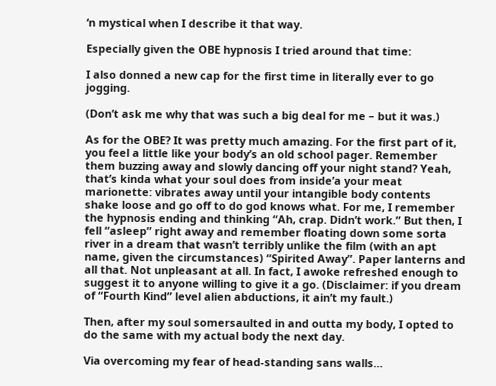‘n mystical when I describe it that way.

Especially given the OBE hypnosis I tried around that time:

I also donned a new cap for the first time in literally ever to go jogging.

(Don’t ask me why that was such a big deal for me – but it was.)

As for the OBE? It was pretty much amazing. For the first part of it, you feel a little like your body’s an old school pager. Remember them buzzing away and slowly dancing off your night stand? Yeah, that’s kinda what your soul does from inside’a your meat marionette: vibrates away until your intangible body contents shake loose and go off to do god knows what. For me, I remember the hypnosis ending and thinking “Ah, crap. Didn’t work.” But then, I fell “asleep” right away and remember floating down some sorta river in a dream that wasn’t terribly unlike the film (with an apt name, given the circumstances) “Spirited Away”. Paper lanterns and all that. Not unpleasant at all. In fact, I awoke refreshed enough to suggest it to anyone willing to give it a go. (Disclaimer: if you dream of “Fourth Kind” level alien abductions, it ain’t my fault.)

Then, after my soul somersaulted in and outta my body, I opted to do the same with my actual body the next day.

Via overcoming my fear of head-standing sans walls…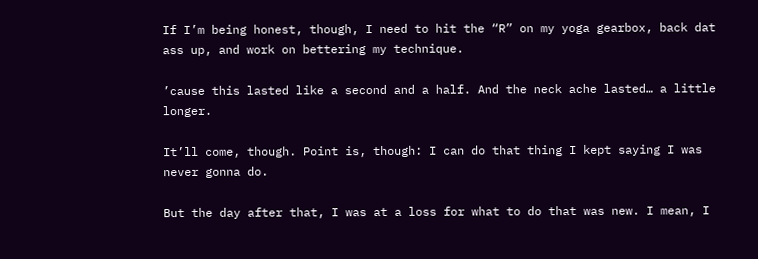If I’m being honest, though, I need to hit the “R” on my yoga gearbox, back dat ass up, and work on bettering my technique.

’cause this lasted like a second and a half. And the neck ache lasted… a little longer.

It’ll come, though. Point is, though: I can do that thing I kept saying I was never gonna do.

But the day after that, I was at a loss for what to do that was new. I mean, I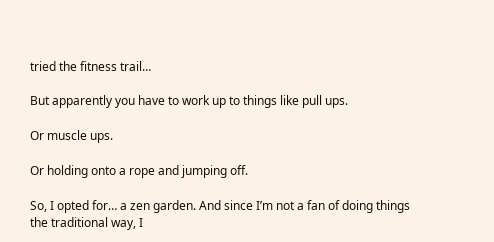tried the fitness trail…

But apparently you have to work up to things like pull ups.

Or muscle ups.

Or holding onto a rope and jumping off.

So, I opted for… a zen garden. And since I’m not a fan of doing things the traditional way, I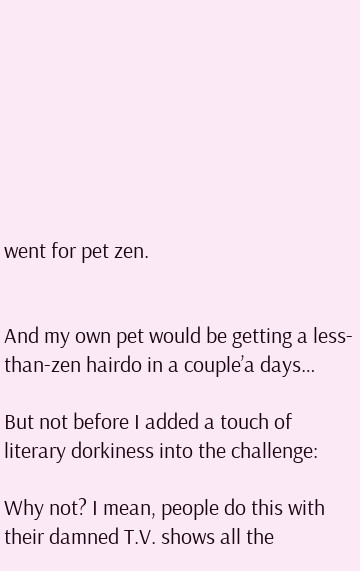went for pet zen.


And my own pet would be getting a less-than-zen hairdo in a couple’a days…

But not before I added a touch of literary dorkiness into the challenge:

Why not? I mean, people do this with their damned T.V. shows all the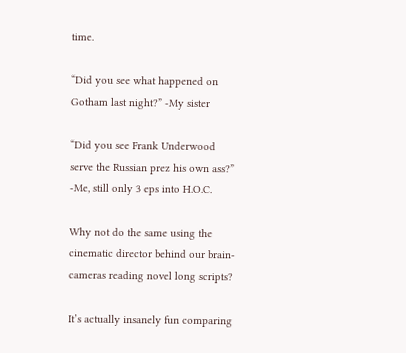time.

“Did you see what happened on Gotham last night?” -My sister

“Did you see Frank Underwood serve the Russian prez his own ass?” -Me, still only 3 eps into H.O.C.

Why not do the same using the cinematic director behind our brain-cameras reading novel long scripts?

It’s actually insanely fun comparing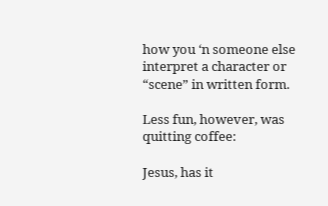how you ‘n someone else interpret a character or “scene” in written form.

Less fun, however, was quitting coffee:

Jesus, has it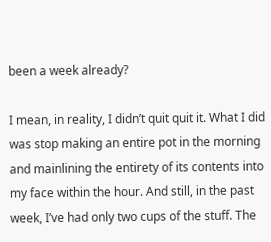been a week already?

I mean, in reality, I didn’t quit quit it. What I did was stop making an entire pot in the morning and mainlining the entirety of its contents into my face within the hour. And still, in the past week, I’ve had only two cups of the stuff. The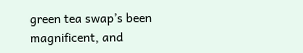green tea swap’s been magnificent, and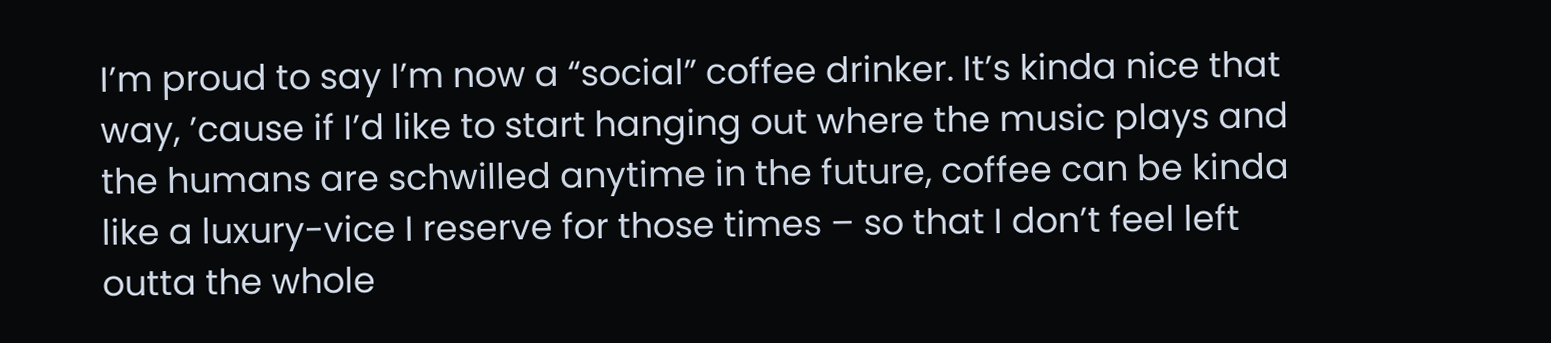I’m proud to say I’m now a “social” coffee drinker. It’s kinda nice that way, ’cause if I’d like to start hanging out where the music plays and the humans are schwilled anytime in the future, coffee can be kinda like a luxury-vice I reserve for those times – so that I don’t feel left outta the whole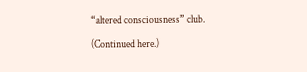“altered consciousness” club.

(Continued here.)